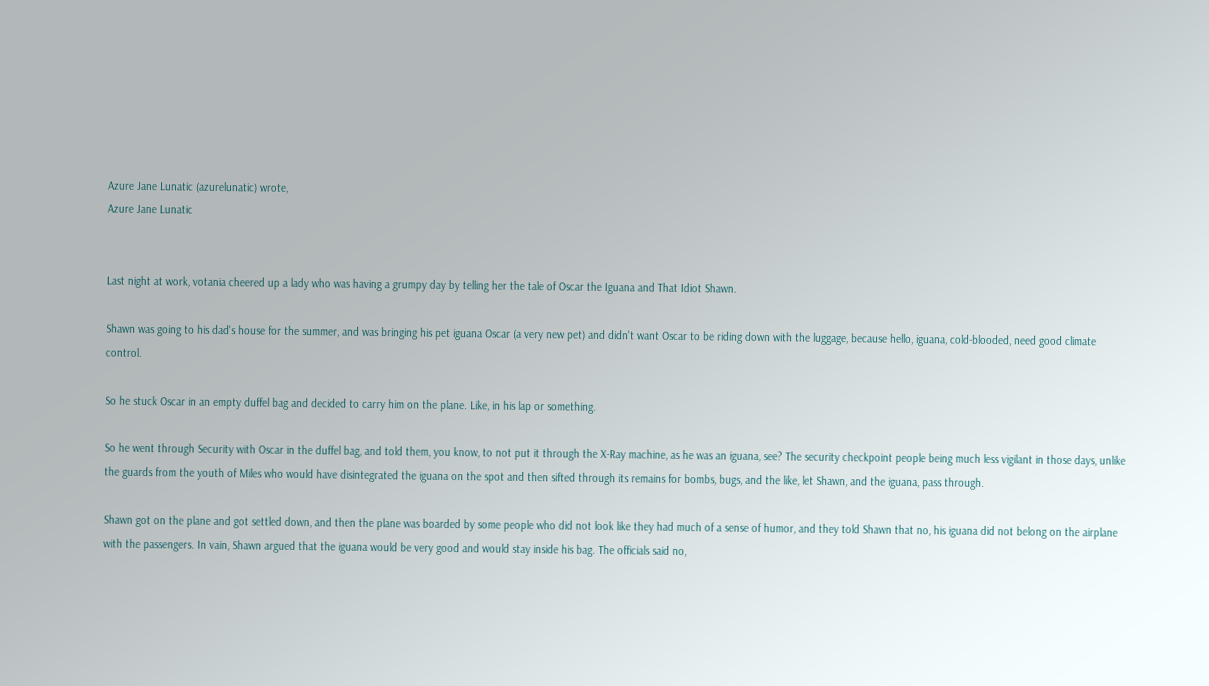Azure Jane Lunatic (azurelunatic) wrote,
Azure Jane Lunatic


Last night at work, votania cheered up a lady who was having a grumpy day by telling her the tale of Oscar the Iguana and That Idiot Shawn.

Shawn was going to his dad's house for the summer, and was bringing his pet iguana Oscar (a very new pet) and didn't want Oscar to be riding down with the luggage, because hello, iguana, cold-blooded, need good climate control.

So he stuck Oscar in an empty duffel bag and decided to carry him on the plane. Like, in his lap or something.

So he went through Security with Oscar in the duffel bag, and told them, you know, to not put it through the X-Ray machine, as he was an iguana, see? The security checkpoint people being much less vigilant in those days, unlike the guards from the youth of Miles who would have disintegrated the iguana on the spot and then sifted through its remains for bombs, bugs, and the like, let Shawn, and the iguana, pass through.

Shawn got on the plane and got settled down, and then the plane was boarded by some people who did not look like they had much of a sense of humor, and they told Shawn that no, his iguana did not belong on the airplane with the passengers. In vain, Shawn argued that the iguana would be very good and would stay inside his bag. The officials said no,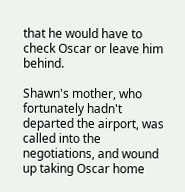that he would have to check Oscar or leave him behind.

Shawn's mother, who fortunately hadn't departed the airport, was called into the negotiations, and wound up taking Oscar home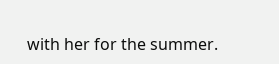with her for the summer.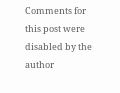Comments for this post were disabled by the author